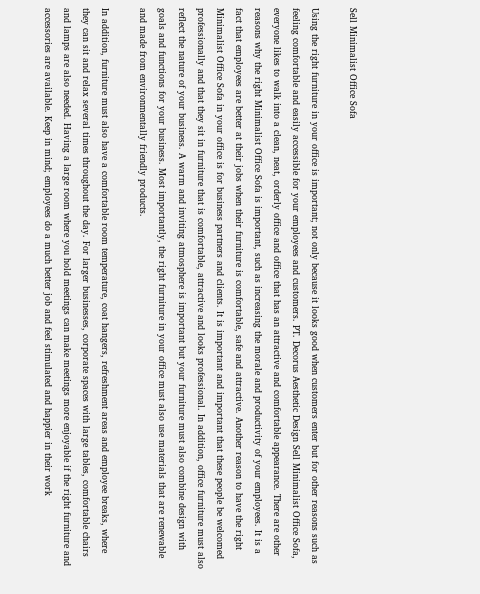Sell Minimalist Office Sofa

Using the right furniture in your office is important; not only because it looks good when customers enter but for other reasons such as feeling comfortable and easily accessible for your employees and customers. PT. Decorus Aesthetic Design Sell Minimalist Office Sofa, everyone likes to walk into a clean, neat, orderly office and office that has an attractive and comfortable appearance. There are other reasons why the right Minimalist Office Sofa is important, such as increasing the morale and productivity of your employees. It is a fact that employees are better at their jobs when their furniture is comfortable, safe and attractive. Another reason to have the right Minimalist Office Sofa in your office is for business partners and clients. It is important and important that these people be welcomed professionally and that they sit in furniture that is comfortable, attractive and looks professional. In addition, office furniture must also reflect the nature of your business. A warm and inviting atmosphere is important but your furniture must also combine design with goals and functions for your business. Most importantly, the right furniture in your office must also use materials that are renewable and made from environmentally friendly products.

In addition, furniture must also have a comfortable room temperature, coat hangers, refreshment areas and employee breaks, where they can sit and relax several times throughout the day. For larger businesses, corporate spaces with large tables, comfortable chairs and lamps are also needed. Having a large room where you hold meetings can make meetings more enjoyable if the right furniture and accessories are available. Keep in mind; employees do a much better job and feel stimulated and happier in their work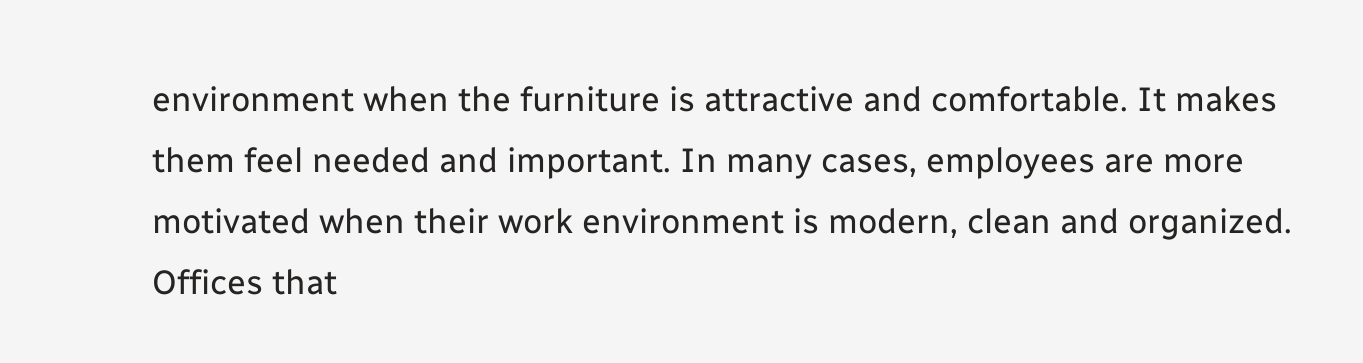environment when the furniture is attractive and comfortable. It makes them feel needed and important. In many cases, employees are more motivated when their work environment is modern, clean and organized. Offices that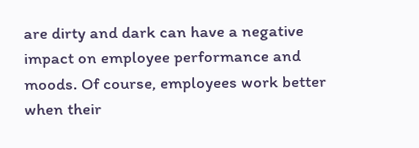are dirty and dark can have a negative impact on employee performance and moods. Of course, employees work better when their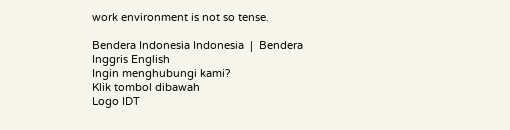work environment is not so tense.

Bendera Indonesia Indonesia  |  Bendera Inggris English
Ingin menghubungi kami?
Klik tombol dibawah
Logo IDT